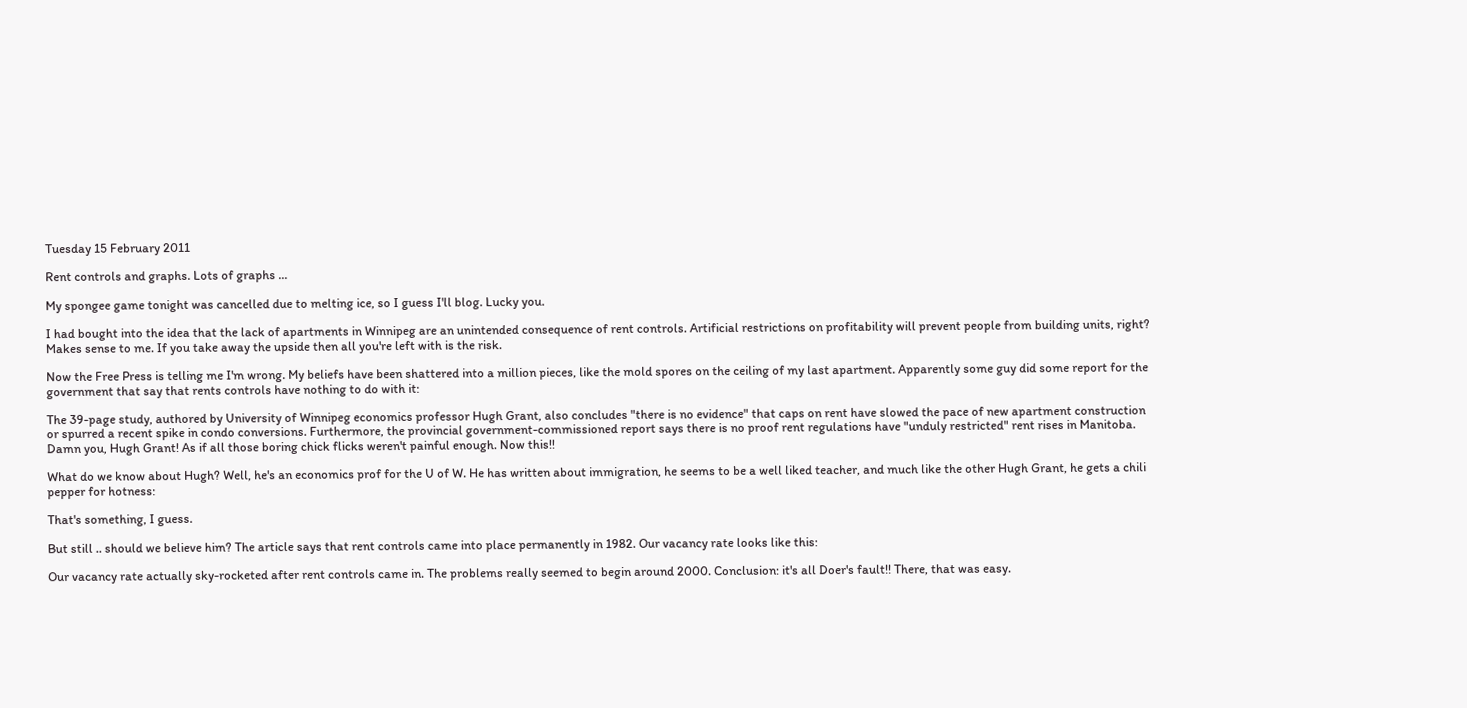Tuesday 15 February 2011

Rent controls and graphs. Lots of graphs ...

My spongee game tonight was cancelled due to melting ice, so I guess I'll blog. Lucky you.

I had bought into the idea that the lack of apartments in Winnipeg are an unintended consequence of rent controls. Artificial restrictions on profitability will prevent people from building units, right? Makes sense to me. If you take away the upside then all you're left with is the risk.

Now the Free Press is telling me I'm wrong. My beliefs have been shattered into a million pieces, like the mold spores on the ceiling of my last apartment. Apparently some guy did some report for the government that say that rents controls have nothing to do with it:

The 39-page study, authored by University of Winnipeg economics professor Hugh Grant, also concludes "there is no evidence" that caps on rent have slowed the pace of new apartment construction or spurred a recent spike in condo conversions. Furthermore, the provincial government-commissioned report says there is no proof rent regulations have "unduly restricted" rent rises in Manitoba.
Damn you, Hugh Grant! As if all those boring chick flicks weren't painful enough. Now this!!

What do we know about Hugh? Well, he's an economics prof for the U of W. He has written about immigration, he seems to be a well liked teacher, and much like the other Hugh Grant, he gets a chili pepper for hotness:

That's something, I guess.

But still .. should we believe him? The article says that rent controls came into place permanently in 1982. Our vacancy rate looks like this:

Our vacancy rate actually sky-rocketed after rent controls came in. The problems really seemed to begin around 2000. Conclusion: it's all Doer's fault!! There, that was easy.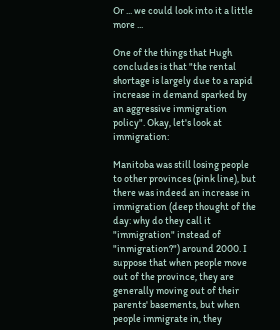Or ... we could look into it a little more ...

One of the things that Hugh concludes is that "the rental shortage is largely due to a rapid increase in demand sparked by an aggressive immigration policy". Okay, let's look at immigration:

Manitoba was still losing people to other provinces (pink line), but there was indeed an increase in immigration (deep thought of the day: why do they call it "immigration" instead of "inmigration?") around 2000. I suppose that when people move out of the province, they are generally moving out of their parents' basements, but when people immigrate in, they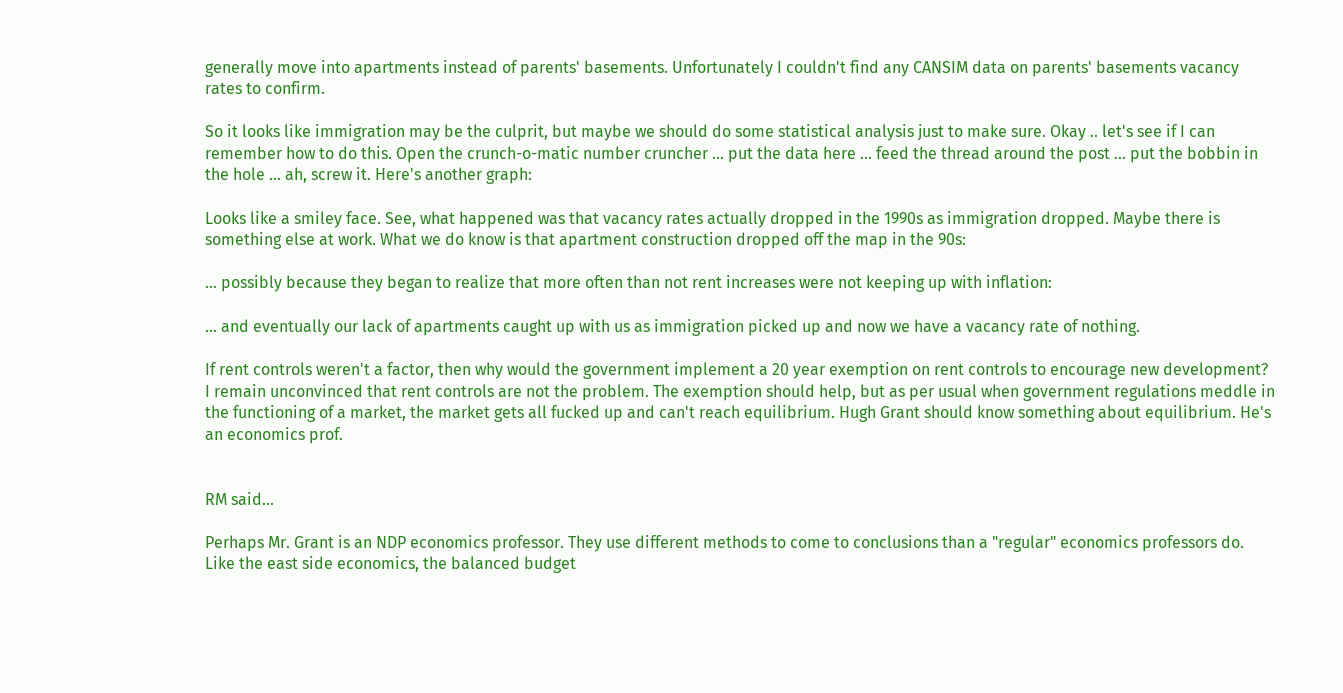generally move into apartments instead of parents' basements. Unfortunately I couldn't find any CANSIM data on parents' basements vacancy rates to confirm.

So it looks like immigration may be the culprit, but maybe we should do some statistical analysis just to make sure. Okay .. let's see if I can remember how to do this. Open the crunch-o-matic number cruncher ... put the data here ... feed the thread around the post ... put the bobbin in the hole ... ah, screw it. Here's another graph:

Looks like a smiley face. See, what happened was that vacancy rates actually dropped in the 1990s as immigration dropped. Maybe there is something else at work. What we do know is that apartment construction dropped off the map in the 90s:

... possibly because they began to realize that more often than not rent increases were not keeping up with inflation:

... and eventually our lack of apartments caught up with us as immigration picked up and now we have a vacancy rate of nothing.

If rent controls weren't a factor, then why would the government implement a 20 year exemption on rent controls to encourage new development? I remain unconvinced that rent controls are not the problem. The exemption should help, but as per usual when government regulations meddle in the functioning of a market, the market gets all fucked up and can't reach equilibrium. Hugh Grant should know something about equilibrium. He's an economics prof.


RM said...

Perhaps Mr. Grant is an NDP economics professor. They use different methods to come to conclusions than a "regular" economics professors do. Like the east side economics, the balanced budget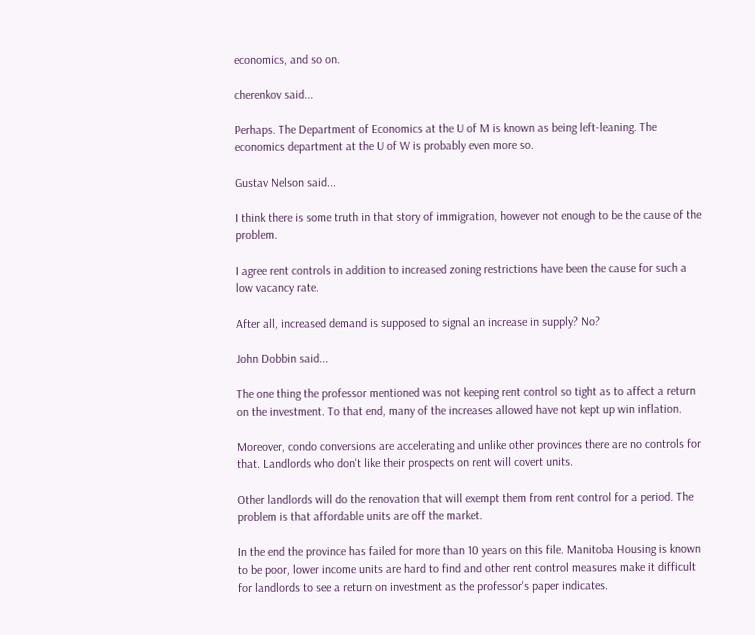economics, and so on.

cherenkov said...

Perhaps. The Department of Economics at the U of M is known as being left-leaning. The economics department at the U of W is probably even more so.

Gustav Nelson said...

I think there is some truth in that story of immigration, however not enough to be the cause of the problem.

I agree rent controls in addition to increased zoning restrictions have been the cause for such a low vacancy rate.

After all, increased demand is supposed to signal an increase in supply? No?

John Dobbin said...

The one thing the professor mentioned was not keeping rent control so tight as to affect a return on the investment. To that end, many of the increases allowed have not kept up win inflation.

Moreover, condo conversions are accelerating and unlike other provinces there are no controls for that. Landlords who don't like their prospects on rent will covert units.

Other landlords will do the renovation that will exempt them from rent control for a period. The problem is that affordable units are off the market.

In the end the province has failed for more than 10 years on this file. Manitoba Housing is known to be poor, lower income units are hard to find and other rent control measures make it difficult for landlords to see a return on investment as the professor's paper indicates.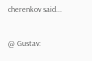cherenkov said...

@ Gustav: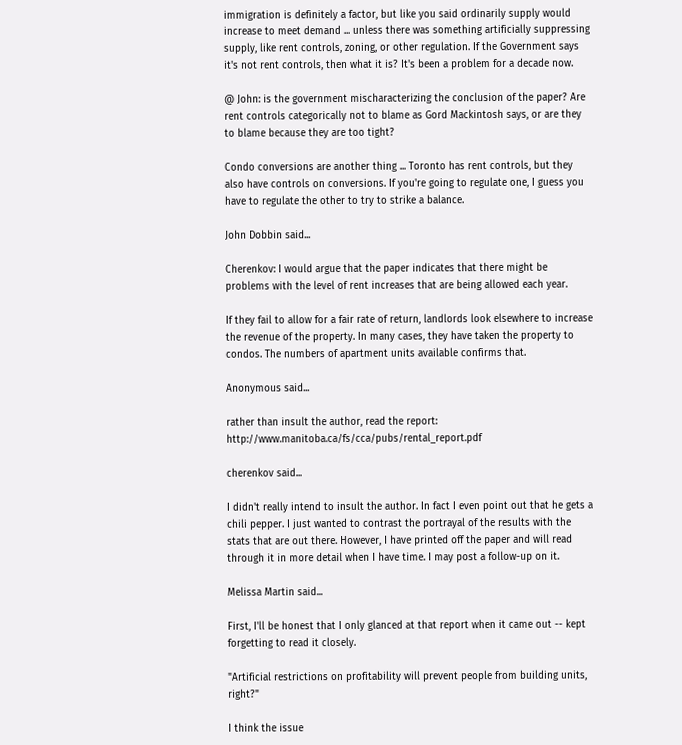immigration is definitely a factor, but like you said ordinarily supply would increase to meet demand ... unless there was something artificially suppressing supply, like rent controls, zoning, or other regulation. If the Government says it's not rent controls, then what it is? It's been a problem for a decade now.

@ John: is the government mischaracterizing the conclusion of the paper? Are rent controls categorically not to blame as Gord Mackintosh says, or are they to blame because they are too tight?

Condo conversions are another thing ... Toronto has rent controls, but they also have controls on conversions. If you're going to regulate one, I guess you have to regulate the other to try to strike a balance.

John Dobbin said...

Cherenkov: I would argue that the paper indicates that there might be problems with the level of rent increases that are being allowed each year.

If they fail to allow for a fair rate of return, landlords look elsewhere to increase the revenue of the property. In many cases, they have taken the property to condos. The numbers of apartment units available confirms that.

Anonymous said...

rather than insult the author, read the report: http://www.manitoba.ca/fs/cca/pubs/rental_report.pdf

cherenkov said...

I didn't really intend to insult the author. In fact I even point out that he gets a chili pepper. I just wanted to contrast the portrayal of the results with the stats that are out there. However, I have printed off the paper and will read through it in more detail when I have time. I may post a follow-up on it.

Melissa Martin said...

First, I'll be honest that I only glanced at that report when it came out -- kept forgetting to read it closely.

"Artificial restrictions on profitability will prevent people from building units, right?"

I think the issue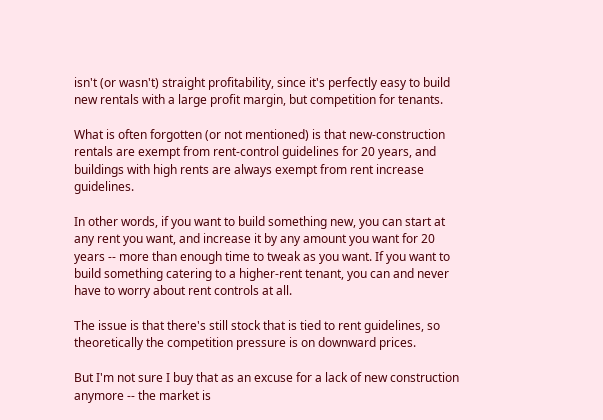isn't (or wasn't) straight profitability, since it's perfectly easy to build new rentals with a large profit margin, but competition for tenants.

What is often forgotten (or not mentioned) is that new-construction rentals are exempt from rent-control guidelines for 20 years, and buildings with high rents are always exempt from rent increase guidelines.

In other words, if you want to build something new, you can start at any rent you want, and increase it by any amount you want for 20 years -- more than enough time to tweak as you want. If you want to build something catering to a higher-rent tenant, you can and never have to worry about rent controls at all.

The issue is that there's still stock that is tied to rent guidelines, so theoretically the competition pressure is on downward prices.

But I'm not sure I buy that as an excuse for a lack of new construction anymore -- the market is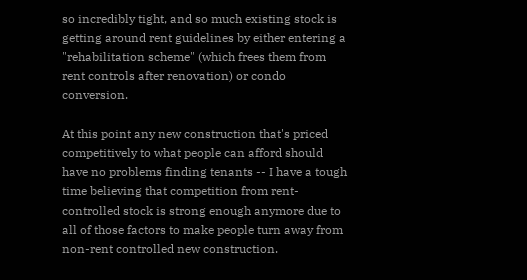so incredibly tight, and so much existing stock is getting around rent guidelines by either entering a "rehabilitation scheme" (which frees them from rent controls after renovation) or condo conversion.

At this point any new construction that's priced competitively to what people can afford should have no problems finding tenants -- I have a tough time believing that competition from rent-controlled stock is strong enough anymore due to all of those factors to make people turn away from non-rent controlled new construction.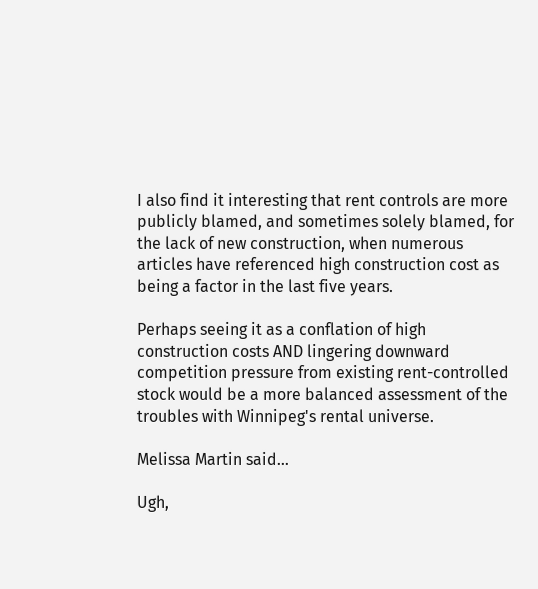I also find it interesting that rent controls are more publicly blamed, and sometimes solely blamed, for the lack of new construction, when numerous articles have referenced high construction cost as being a factor in the last five years.

Perhaps seeing it as a conflation of high construction costs AND lingering downward competition pressure from existing rent-controlled stock would be a more balanced assessment of the troubles with Winnipeg's rental universe.

Melissa Martin said...

Ugh,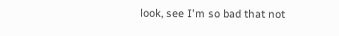look, see I'm so bad that not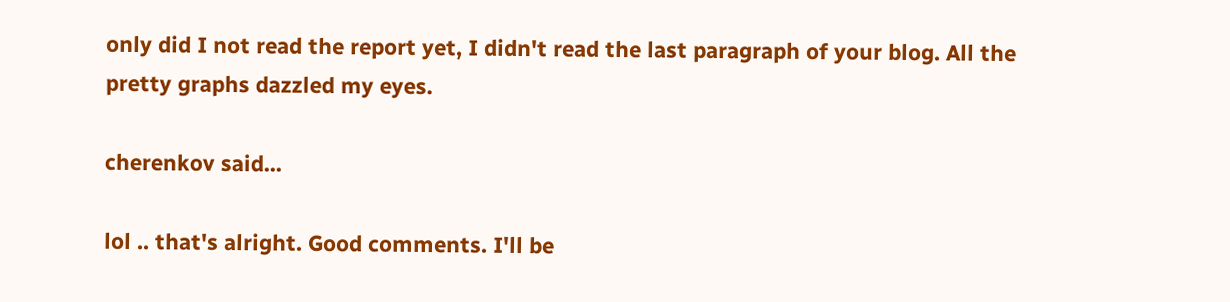only did I not read the report yet, I didn't read the last paragraph of your blog. All the pretty graphs dazzled my eyes.

cherenkov said...

lol .. that's alright. Good comments. I'll be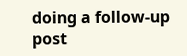doing a follow-up post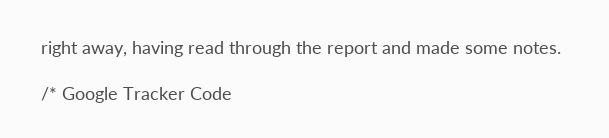right away, having read through the report and made some notes.

/* Google Tracker Code